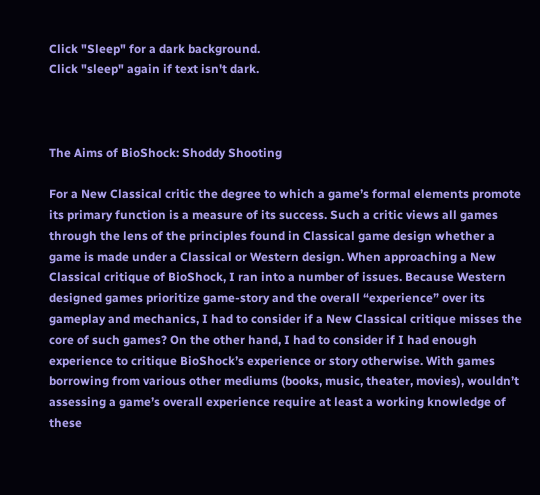Click "Sleep" for a dark background.
Click "sleep" again if text isn't dark.



The Aims of BioShock: Shoddy Shooting

For a New Classical critic the degree to which a game’s formal elements promote its primary function is a measure of its success. Such a critic views all games through the lens of the principles found in Classical game design whether a game is made under a Classical or Western design. When approaching a New Classical critique of BioShock, I ran into a number of issues. Because Western designed games prioritize game-story and the overall “experience” over its gameplay and mechanics, I had to consider if a New Classical critique misses the core of such games? On the other hand, I had to consider if I had enough experience to critique BioShock’s experience or story otherwise. With games borrowing from various other mediums (books, music, theater, movies), wouldn’t assessing a game’s overall experience require at least a working knowledge of these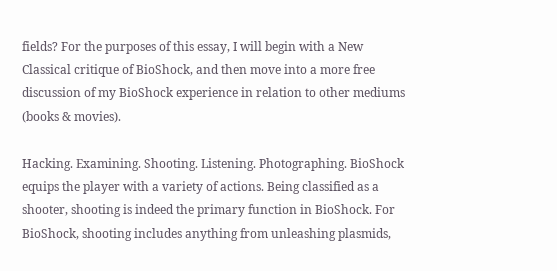fields? For the purposes of this essay, I will begin with a New Classical critique of BioShock, and then move into a more free discussion of my BioShock experience in relation to other mediums (books & movies).

Hacking. Examining. Shooting. Listening. Photographing. BioShock equips the player with a variety of actions. Being classified as a shooter, shooting is indeed the primary function in BioShock. For BioShock, shooting includes anything from unleashing plasmids,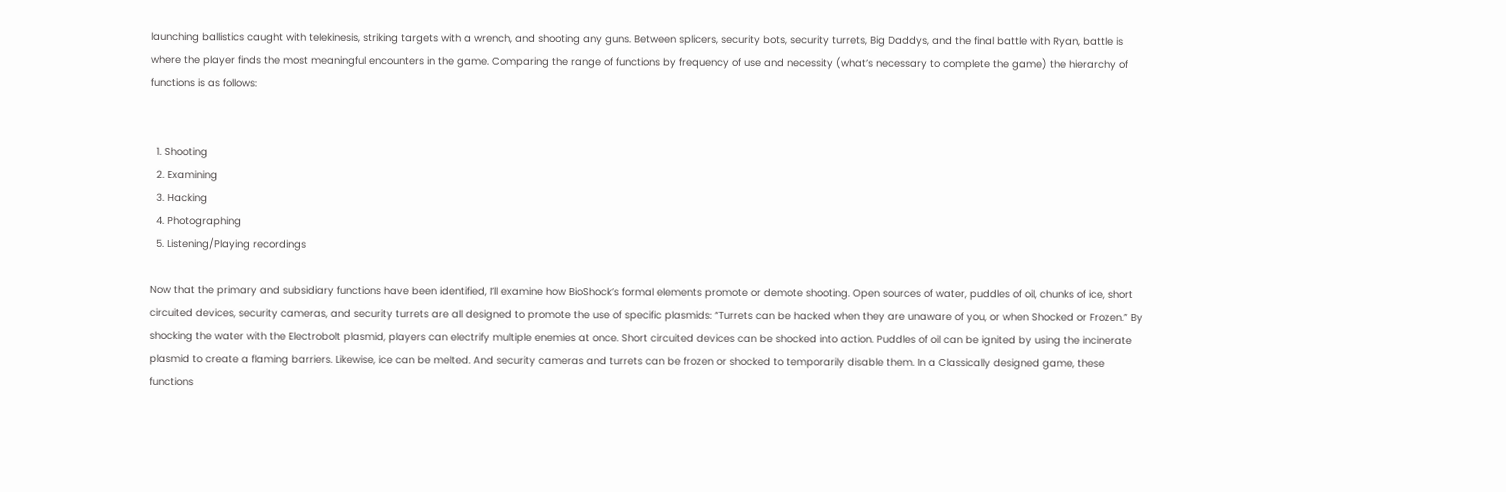launching ballistics caught with telekinesis, striking targets with a wrench, and shooting any guns. Between splicers, security bots, security turrets, Big Daddys, and the final battle with Ryan, battle is where the player finds the most meaningful encounters in the game. Comparing the range of functions by frequency of use and necessity (what’s necessary to complete the game) the hierarchy of functions is as follows:


  1. Shooting
  2. Examining
  3. Hacking
  4. Photographing
  5. Listening/Playing recordings

Now that the primary and subsidiary functions have been identified, I’ll examine how BioShock’s formal elements promote or demote shooting. Open sources of water, puddles of oil, chunks of ice, short circuited devices, security cameras, and security turrets are all designed to promote the use of specific plasmids: “Turrets can be hacked when they are unaware of you, or when Shocked or Frozen.” By shocking the water with the Electrobolt plasmid, players can electrify multiple enemies at once. Short circuited devices can be shocked into action. Puddles of oil can be ignited by using the incinerate plasmid to create a flaming barriers. Likewise, ice can be melted. And security cameras and turrets can be frozen or shocked to temporarily disable them. In a Classically designed game, these functions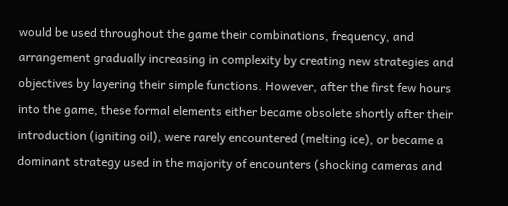would be used throughout the game their combinations, frequency, and arrangement gradually increasing in complexity by creating new strategies and objectives by layering their simple functions. However, after the first few hours into the game, these formal elements either became obsolete shortly after their introduction (igniting oil), were rarely encountered (melting ice), or became a dominant strategy used in the majority of encounters (shocking cameras and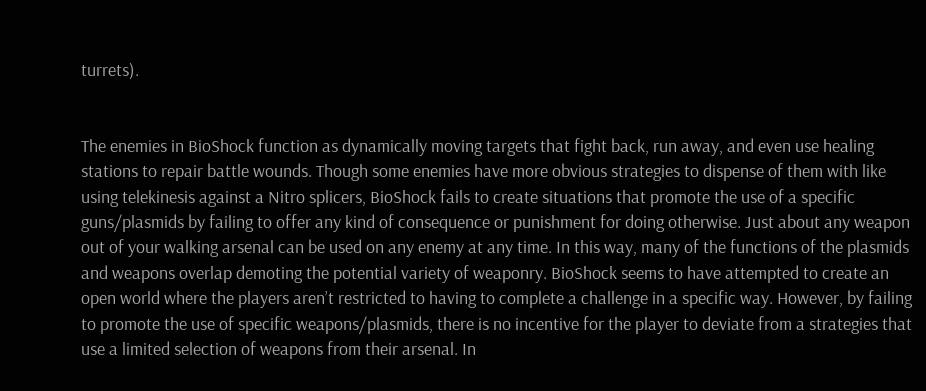turrets).


The enemies in BioShock function as dynamically moving targets that fight back, run away, and even use healing stations to repair battle wounds. Though some enemies have more obvious strategies to dispense of them with like using telekinesis against a Nitro splicers, BioShock fails to create situations that promote the use of a specific guns/plasmids by failing to offer any kind of consequence or punishment for doing otherwise. Just about any weapon out of your walking arsenal can be used on any enemy at any time. In this way, many of the functions of the plasmids and weapons overlap demoting the potential variety of weaponry. BioShock seems to have attempted to create an open world where the players aren’t restricted to having to complete a challenge in a specific way. However, by failing to promote the use of specific weapons/plasmids, there is no incentive for the player to deviate from a strategies that use a limited selection of weapons from their arsenal. In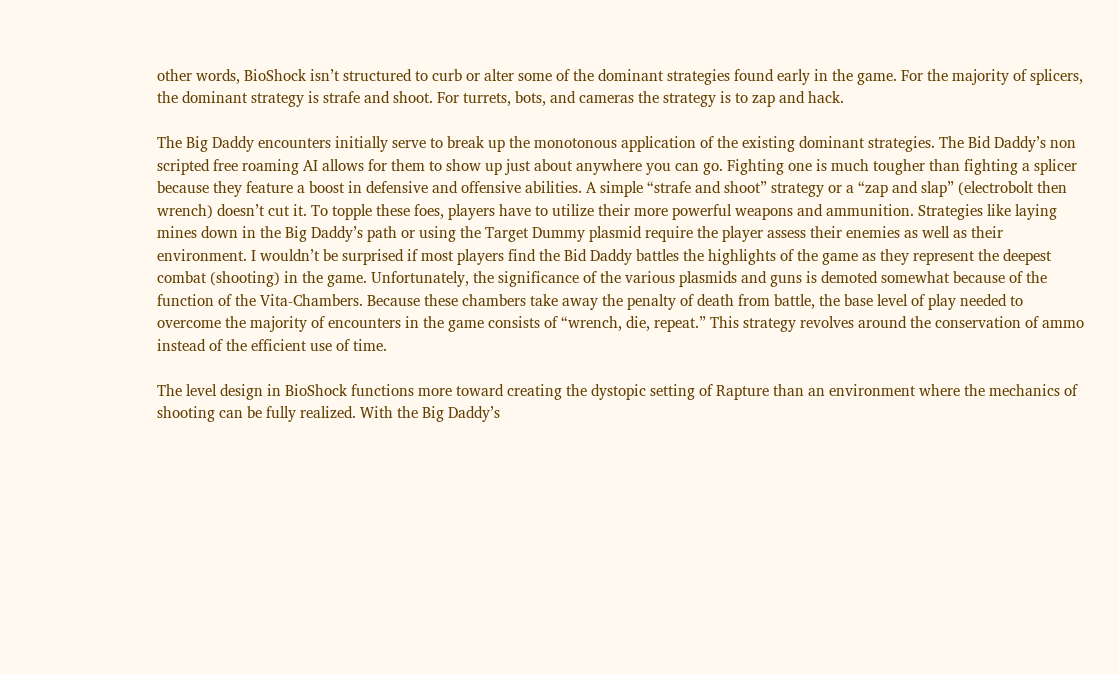other words, BioShock isn’t structured to curb or alter some of the dominant strategies found early in the game. For the majority of splicers, the dominant strategy is strafe and shoot. For turrets, bots, and cameras the strategy is to zap and hack.

The Big Daddy encounters initially serve to break up the monotonous application of the existing dominant strategies. The Bid Daddy’s non scripted free roaming AI allows for them to show up just about anywhere you can go. Fighting one is much tougher than fighting a splicer because they feature a boost in defensive and offensive abilities. A simple “strafe and shoot” strategy or a “zap and slap” (electrobolt then wrench) doesn’t cut it. To topple these foes, players have to utilize their more powerful weapons and ammunition. Strategies like laying mines down in the Big Daddy’s path or using the Target Dummy plasmid require the player assess their enemies as well as their environment. I wouldn’t be surprised if most players find the Bid Daddy battles the highlights of the game as they represent the deepest combat (shooting) in the game. Unfortunately, the significance of the various plasmids and guns is demoted somewhat because of the function of the Vita-Chambers. Because these chambers take away the penalty of death from battle, the base level of play needed to overcome the majority of encounters in the game consists of “wrench, die, repeat.” This strategy revolves around the conservation of ammo instead of the efficient use of time.

The level design in BioShock functions more toward creating the dystopic setting of Rapture than an environment where the mechanics of shooting can be fully realized. With the Big Daddy’s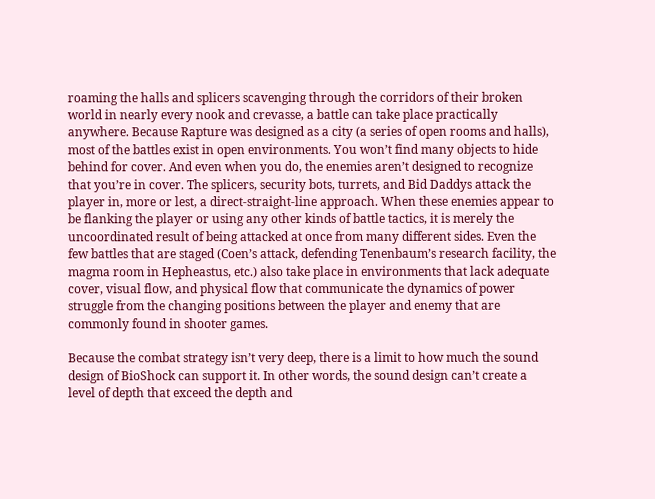roaming the halls and splicers scavenging through the corridors of their broken world in nearly every nook and crevasse, a battle can take place practically anywhere. Because Rapture was designed as a city (a series of open rooms and halls), most of the battles exist in open environments. You won’t find many objects to hide behind for cover. And even when you do, the enemies aren’t designed to recognize that you’re in cover. The splicers, security bots, turrets, and Bid Daddys attack the player in, more or lest, a direct-straight-line approach. When these enemies appear to be flanking the player or using any other kinds of battle tactics, it is merely the uncoordinated result of being attacked at once from many different sides. Even the few battles that are staged (Coen’s attack, defending Tenenbaum’s research facility, the magma room in Hepheastus, etc.) also take place in environments that lack adequate cover, visual flow, and physical flow that communicate the dynamics of power struggle from the changing positions between the player and enemy that are commonly found in shooter games.

Because the combat strategy isn’t very deep, there is a limit to how much the sound design of BioShock can support it. In other words, the sound design can’t create a level of depth that exceed the depth and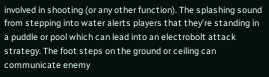involved in shooting (or any other function). The splashing sound from stepping into water alerts players that they’re standing in a puddle or pool which can lead into an electrobolt attack strategy. The foot steps on the ground or ceiling can communicate enemy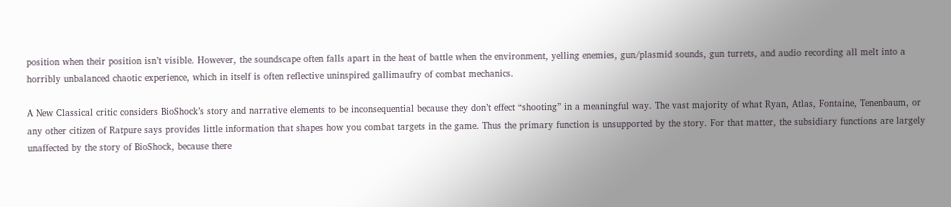position when their position isn’t visible. However, the soundscape often falls apart in the heat of battle when the environment, yelling enemies, gun/plasmid sounds, gun turrets, and audio recording all melt into a horribly unbalanced chaotic experience, which in itself is often reflective uninspired gallimaufry of combat mechanics.

A New Classical critic considers BioShock’s story and narrative elements to be inconsequential because they don’t effect “shooting” in a meaningful way. The vast majority of what Ryan, Atlas, Fontaine, Tenenbaum, or any other citizen of Ratpure says provides little information that shapes how you combat targets in the game. Thus the primary function is unsupported by the story. For that matter, the subsidiary functions are largely unaffected by the story of BioShock, because there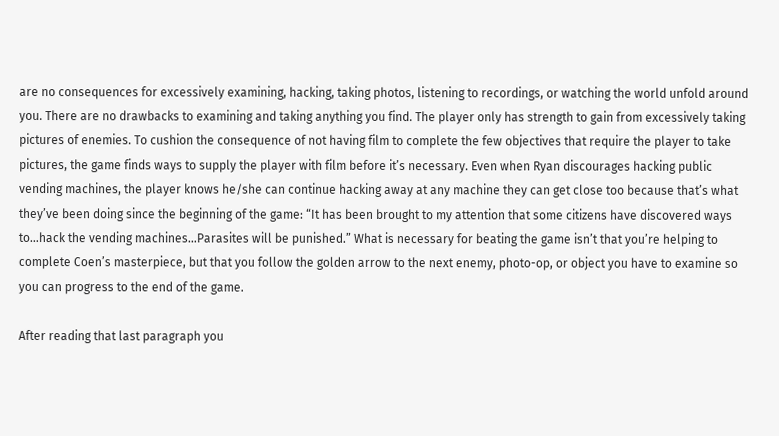are no consequences for excessively examining, hacking, taking photos, listening to recordings, or watching the world unfold around you. There are no drawbacks to examining and taking anything you find. The player only has strength to gain from excessively taking pictures of enemies. To cushion the consequence of not having film to complete the few objectives that require the player to take pictures, the game finds ways to supply the player with film before it’s necessary. Even when Ryan discourages hacking public vending machines, the player knows he/she can continue hacking away at any machine they can get close too because that’s what they’ve been doing since the beginning of the game: “It has been brought to my attention that some citizens have discovered ways to…hack the vending machines…Parasites will be punished.” What is necessary for beating the game isn’t that you’re helping to complete Coen’s masterpiece, but that you follow the golden arrow to the next enemy, photo-op, or object you have to examine so you can progress to the end of the game.

After reading that last paragraph you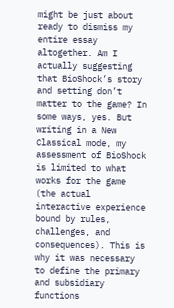might be just about ready to dismiss my entire essay altogether. Am I actually suggesting that BioShock’s story and setting don’t matter to the game? In some ways, yes. But writing in a New Classical mode, my assessment of BioShock is limited to what works for the game (the actual interactive experience bound by rules, challenges, and consequences). This is why it was necessary to define the primary and subsidiary functions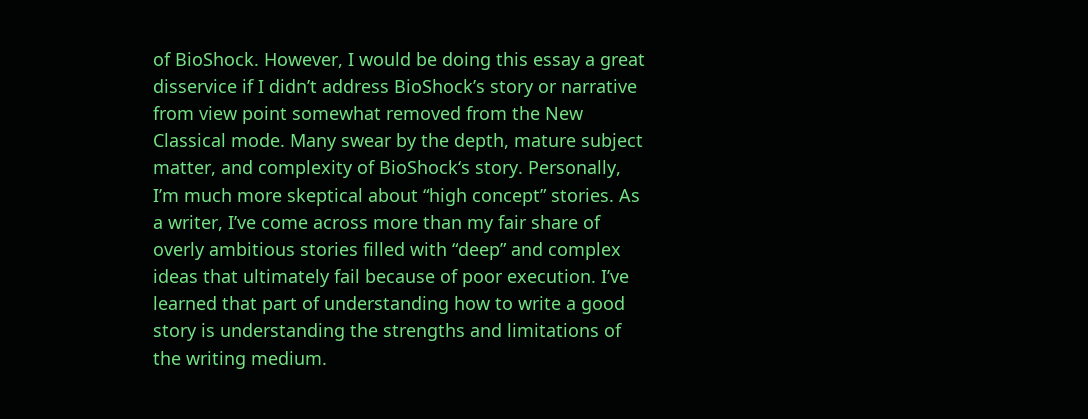of BioShock. However, I would be doing this essay a great disservice if I didn’t address BioShock’s story or narrative from view point somewhat removed from the New Classical mode. Many swear by the depth, mature subject matter, and complexity of BioShock‘s story. Personally, I’m much more skeptical about “high concept” stories. As a writer, I’ve come across more than my fair share of overly ambitious stories filled with “deep” and complex ideas that ultimately fail because of poor execution. I’ve learned that part of understanding how to write a good story is understanding the strengths and limitations of the writing medium.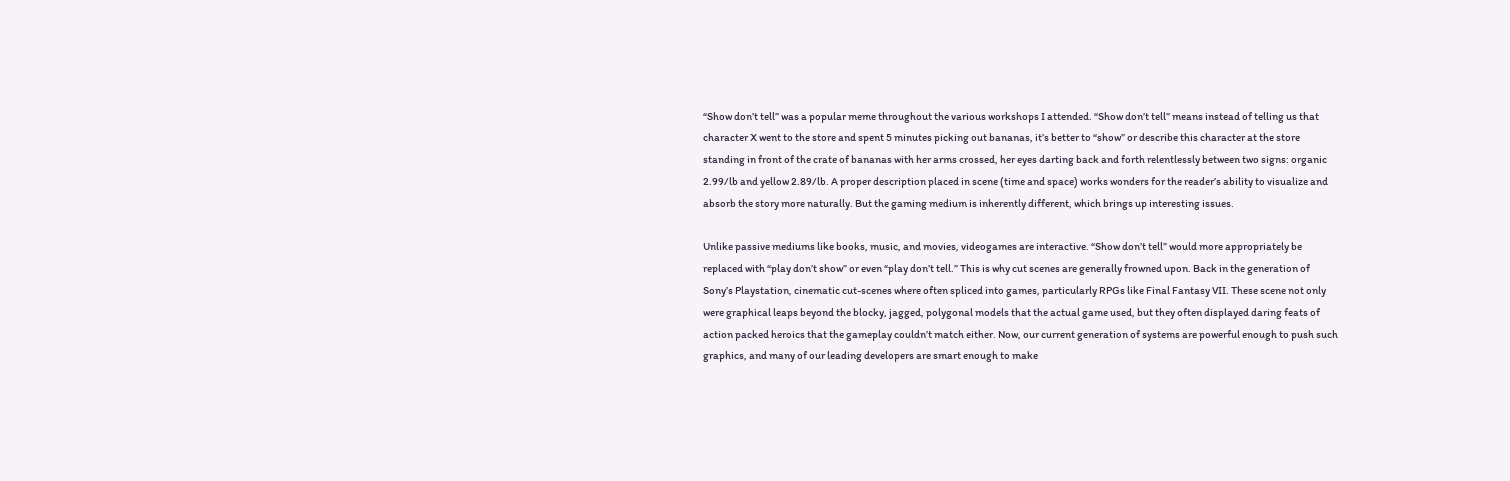“Show don’t tell” was a popular meme throughout the various workshops I attended. “Show don’t tell” means instead of telling us that character X went to the store and spent 5 minutes picking out bananas, it’s better to “show” or describe this character at the store standing in front of the crate of bananas with her arms crossed, her eyes darting back and forth relentlessly between two signs: organic 2.99/lb and yellow 2.89/lb. A proper description placed in scene (time and space) works wonders for the reader’s ability to visualize and absorb the story more naturally. But the gaming medium is inherently different, which brings up interesting issues.

Unlike passive mediums like books, music, and movies, videogames are interactive. “Show don’t tell” would more appropriately be replaced with “play don’t show” or even “play don’t tell.” This is why cut scenes are generally frowned upon. Back in the generation of Sony’s Playstation, cinematic cut-scenes where often spliced into games, particularly RPGs like Final Fantasy VII. These scene not only were graphical leaps beyond the blocky, jagged, polygonal models that the actual game used, but they often displayed daring feats of action packed heroics that the gameplay couldn’t match either. Now, our current generation of systems are powerful enough to push such graphics, and many of our leading developers are smart enough to make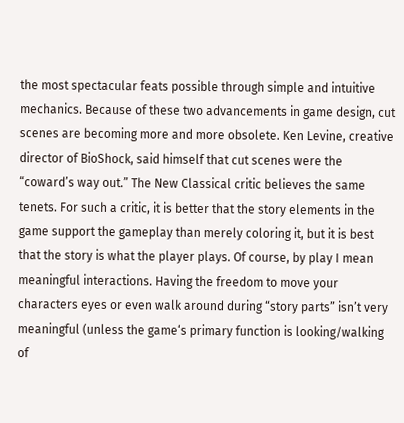the most spectacular feats possible through simple and intuitive mechanics. Because of these two advancements in game design, cut scenes are becoming more and more obsolete. Ken Levine, creative director of BioShock, said himself that cut scenes were the “coward’s way out.” The New Classical critic believes the same tenets. For such a critic, it is better that the story elements in the game support the gameplay than merely coloring it, but it is best that the story is what the player plays. Of course, by play I mean meaningful interactions. Having the freedom to move your characters eyes or even walk around during “story parts” isn’t very meaningful (unless the game‘s primary function is looking/walking of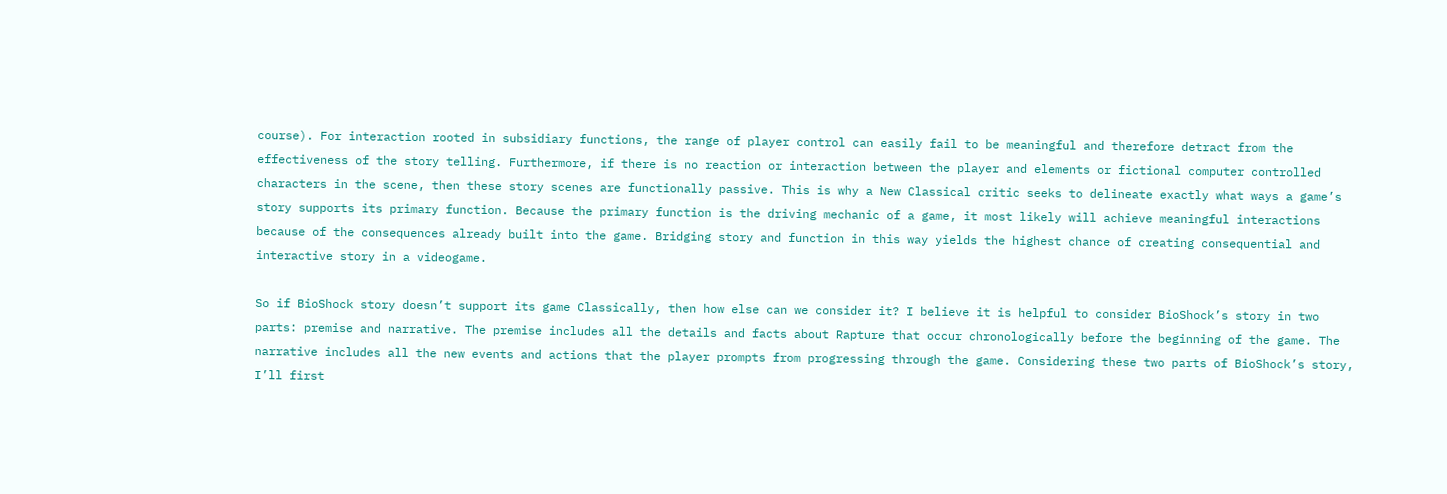course). For interaction rooted in subsidiary functions, the range of player control can easily fail to be meaningful and therefore detract from the effectiveness of the story telling. Furthermore, if there is no reaction or interaction between the player and elements or fictional computer controlled characters in the scene, then these story scenes are functionally passive. This is why a New Classical critic seeks to delineate exactly what ways a game’s story supports its primary function. Because the primary function is the driving mechanic of a game, it most likely will achieve meaningful interactions because of the consequences already built into the game. Bridging story and function in this way yields the highest chance of creating consequential and interactive story in a videogame.

So if BioShock story doesn’t support its game Classically, then how else can we consider it? I believe it is helpful to consider BioShock’s story in two parts: premise and narrative. The premise includes all the details and facts about Rapture that occur chronologically before the beginning of the game. The narrative includes all the new events and actions that the player prompts from progressing through the game. Considering these two parts of BioShock’s story, I’ll first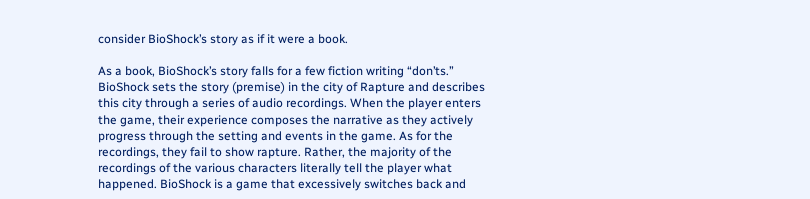consider BioShock’s story as if it were a book.

As a book, BioShock’s story falls for a few fiction writing “don’ts.” BioShock sets the story (premise) in the city of Rapture and describes this city through a series of audio recordings. When the player enters the game, their experience composes the narrative as they actively progress through the setting and events in the game. As for the recordings, they fail to show rapture. Rather, the majority of the recordings of the various characters literally tell the player what happened. BioShock is a game that excessively switches back and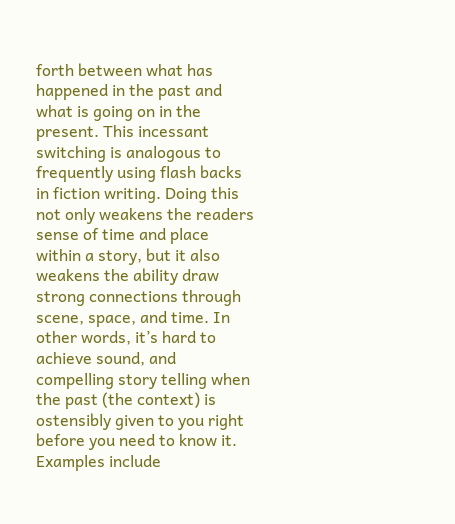forth between what has happened in the past and what is going on in the present. This incessant switching is analogous to frequently using flash backs in fiction writing. Doing this not only weakens the readers sense of time and place within a story, but it also weakens the ability draw strong connections through scene, space, and time. In other words, it’s hard to achieve sound, and compelling story telling when the past (the context) is ostensibly given to you right before you need to know it. Examples include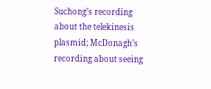Suchong’s recording about the telekinesis plasmid; McDonagh’s recording about seeing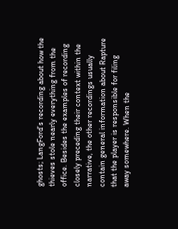ghosts; LangFord’s recording about how the thieves stole nearly everything from the office. Besides the examples of recording closely preceding their context within the narrative, the other recordings usually contain general information about Rapture that the player is responsible for filing away somewhere. When the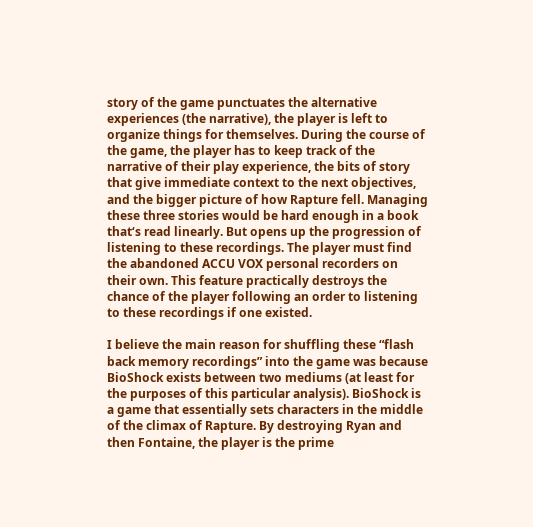story of the game punctuates the alternative experiences (the narrative), the player is left to organize things for themselves. During the course of the game, the player has to keep track of the narrative of their play experience, the bits of story that give immediate context to the next objectives, and the bigger picture of how Rapture fell. Managing these three stories would be hard enough in a book that‘s read linearly. But opens up the progression of listening to these recordings. The player must find the abandoned ACCU VOX personal recorders on their own. This feature practically destroys the chance of the player following an order to listening to these recordings if one existed.

I believe the main reason for shuffling these “flash back memory recordings” into the game was because BioShock exists between two mediums (at least for the purposes of this particular analysis). BioShock is a game that essentially sets characters in the middle of the climax of Rapture. By destroying Ryan and then Fontaine, the player is the prime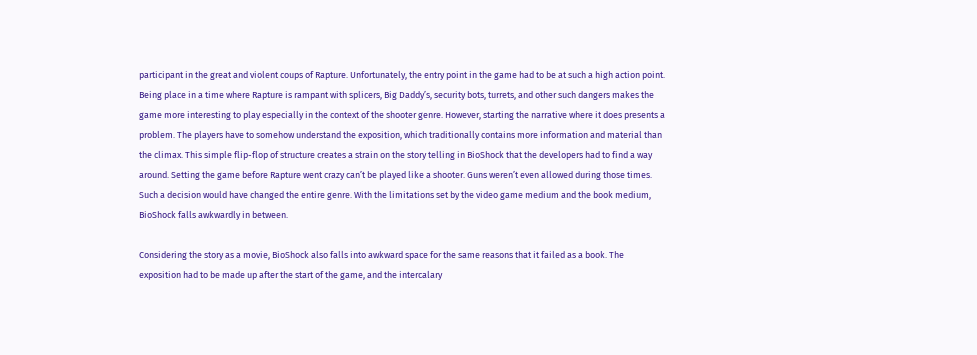participant in the great and violent coups of Rapture. Unfortunately, the entry point in the game had to be at such a high action point. Being place in a time where Rapture is rampant with splicers, Big Daddy’s, security bots, turrets, and other such dangers makes the game more interesting to play especially in the context of the shooter genre. However, starting the narrative where it does presents a problem. The players have to somehow understand the exposition, which traditionally contains more information and material than the climax. This simple flip-flop of structure creates a strain on the story telling in BioShock that the developers had to find a way around. Setting the game before Rapture went crazy can’t be played like a shooter. Guns weren’t even allowed during those times. Such a decision would have changed the entire genre. With the limitations set by the video game medium and the book medium, BioShock falls awkwardly in between.

Considering the story as a movie, BioShock also falls into awkward space for the same reasons that it failed as a book. The exposition had to be made up after the start of the game, and the intercalary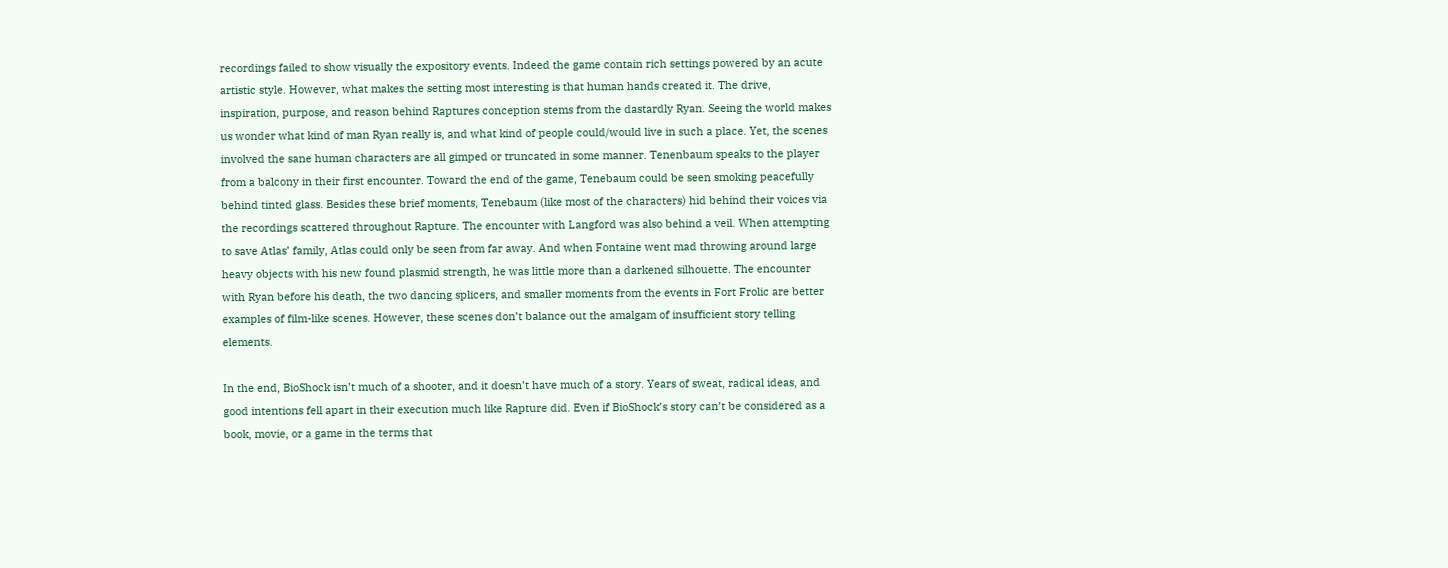recordings failed to show visually the expository events. Indeed the game contain rich settings powered by an acute artistic style. However, what makes the setting most interesting is that human hands created it. The drive, inspiration, purpose, and reason behind Raptures conception stems from the dastardly Ryan. Seeing the world makes us wonder what kind of man Ryan really is, and what kind of people could/would live in such a place. Yet, the scenes involved the sane human characters are all gimped or truncated in some manner. Tenenbaum speaks to the player from a balcony in their first encounter. Toward the end of the game, Tenebaum could be seen smoking peacefully behind tinted glass. Besides these brief moments, Tenebaum (like most of the characters) hid behind their voices via the recordings scattered throughout Rapture. The encounter with Langford was also behind a veil. When attempting to save Atlas’ family, Atlas could only be seen from far away. And when Fontaine went mad throwing around large heavy objects with his new found plasmid strength, he was little more than a darkened silhouette. The encounter with Ryan before his death, the two dancing splicers, and smaller moments from the events in Fort Frolic are better examples of film-like scenes. However, these scenes don’t balance out the amalgam of insufficient story telling elements.

In the end, BioShock isn’t much of a shooter, and it doesn’t have much of a story. Years of sweat, radical ideas, and good intentions fell apart in their execution much like Rapture did. Even if BioShock’s story can’t be considered as a book, movie, or a game in the terms that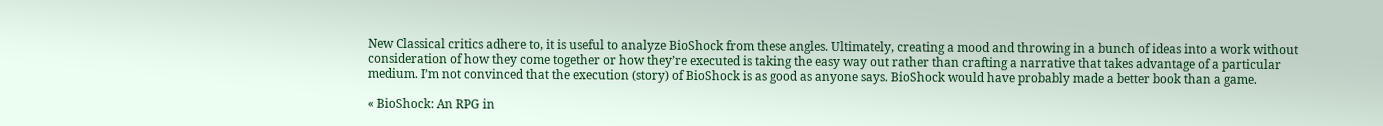New Classical critics adhere to, it is useful to analyze BioShock from these angles. Ultimately, creating a mood and throwing in a bunch of ideas into a work without consideration of how they come together or how they’re executed is taking the easy way out rather than crafting a narrative that takes advantage of a particular medium. I’m not convinced that the execution (story) of BioShock is as good as anyone says. BioShock would have probably made a better book than a game.

« BioShock: An RPG in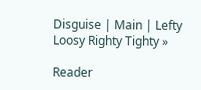Disguise | Main | Lefty Loosy Righty Tighty »

Reader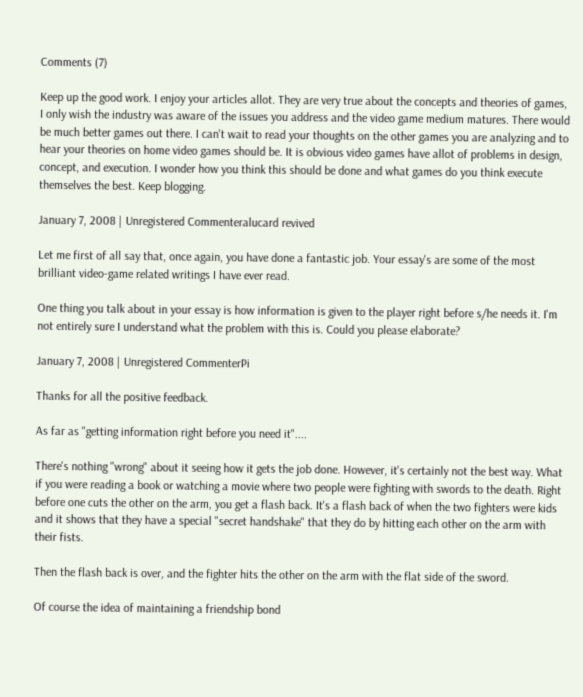Comments (7)

Keep up the good work. I enjoy your articles allot. They are very true about the concepts and theories of games, I only wish the industry was aware of the issues you address and the video game medium matures. There would be much better games out there. I can't wait to read your thoughts on the other games you are analyzing and to hear your theories on home video games should be. It is obvious video games have allot of problems in design, concept, and execution. I wonder how you think this should be done and what games do you think execute themselves the best. Keep blogging.

January 7, 2008 | Unregistered Commenteralucard revived

Let me first of all say that, once again, you have done a fantastic job. Your essay's are some of the most brilliant video-game related writings I have ever read.

One thing you talk about in your essay is how information is given to the player right before s/he needs it. I'm not entirely sure I understand what the problem with this is. Could you please elaborate?

January 7, 2008 | Unregistered CommenterPi

Thanks for all the positive feedback.

As far as "getting information right before you need it"....

There's nothing "wrong" about it seeing how it gets the job done. However, it's certainly not the best way. What if you were reading a book or watching a movie where two people were fighting with swords to the death. Right before one cuts the other on the arm, you get a flash back. It's a flash back of when the two fighters were kids and it shows that they have a special "secret handshake" that they do by hitting each other on the arm with their fists.

Then the flash back is over, and the fighter hits the other on the arm with the flat side of the sword.

Of course the idea of maintaining a friendship bond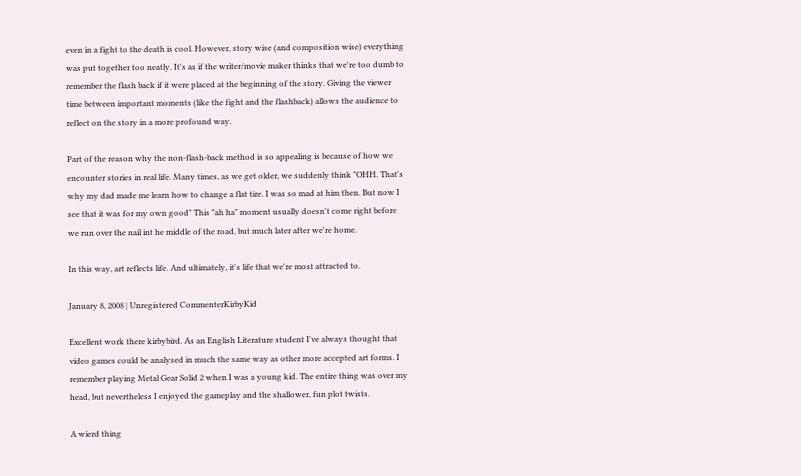even in a fight to the death is cool. However, story wise (and composition wise) everything was put together too neatly. It's as if the writer/movie maker thinks that we're too dumb to remember the flash back if it were placed at the beginning of the story. Giving the viewer time between important moments (like the fight and the flashback) allows the audience to reflect on the story in a more profound way.

Part of the reason why the non-flash-back method is so appealing is because of how we encounter stories in real life. Many times, as we get older, we suddenly think "OHH. That's why my dad made me learn how to change a flat tire. I was so mad at him then. But now I see that it was for my own good" This "ah ha" moment usually doesn't come right before we run over the nail int he middle of the road, but much later after we're home.

In this way, art reflects life. And ultimately, it's life that we're most attracted to.

January 8, 2008 | Unregistered CommenterKirbyKid

Excellent work there kirbybird. As an English Literature student I've always thought that video games could be analysed in much the same way as other more accepted art forms. I remember playing Metal Gear Solid 2 when I was a young kid. The entire thing was over my head, but nevertheless I enjoyed the gameplay and the shallower, fun plot twists.

A wierd thing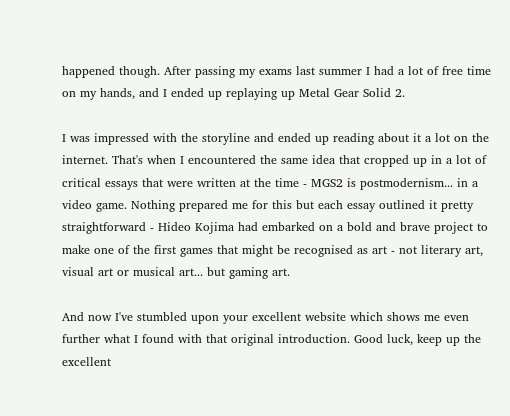happened though. After passing my exams last summer I had a lot of free time on my hands, and I ended up replaying up Metal Gear Solid 2.

I was impressed with the storyline and ended up reading about it a lot on the internet. That's when I encountered the same idea that cropped up in a lot of critical essays that were written at the time - MGS2 is postmodernism... in a video game. Nothing prepared me for this but each essay outlined it pretty straightforward - Hideo Kojima had embarked on a bold and brave project to make one of the first games that might be recognised as art - not literary art, visual art or musical art... but gaming art.

And now I've stumbled upon your excellent website which shows me even further what I found with that original introduction. Good luck, keep up the excellent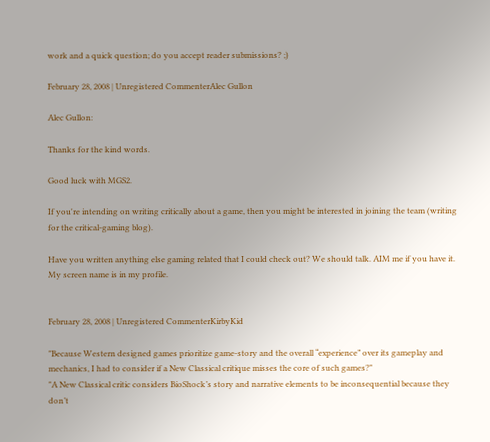work and a quick question; do you accept reader submissions? ;)

February 28, 2008 | Unregistered CommenterAlec Gullon

Alec Gullon:

Thanks for the kind words.

Good luck with MGS2.

If you're intending on writing critically about a game, then you might be interested in joining the team (writing for the critical-gaming blog).

Have you written anything else gaming related that I could check out? We should talk. AIM me if you have it. My screen name is in my profile.


February 28, 2008 | Unregistered CommenterKirbyKid

"Because Western designed games prioritize game-story and the overall “experience” over its gameplay and mechanics, I had to consider if a New Classical critique misses the core of such games?"
"A New Classical critic considers BioShock’s story and narrative elements to be inconsequential because they don’t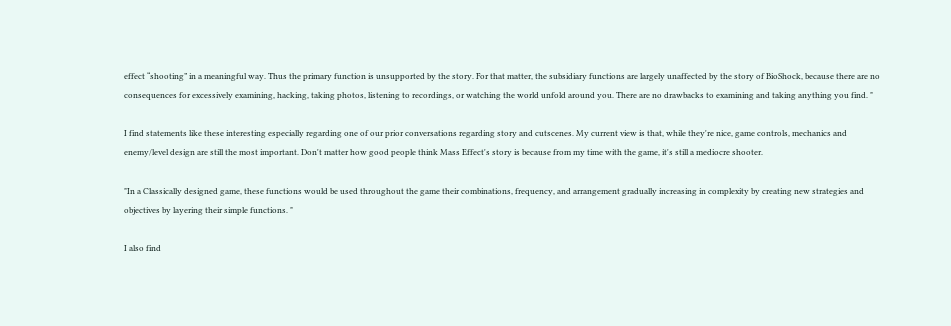effect “shooting” in a meaningful way. Thus the primary function is unsupported by the story. For that matter, the subsidiary functions are largely unaffected by the story of BioShock, because there are no consequences for excessively examining, hacking, taking photos, listening to recordings, or watching the world unfold around you. There are no drawbacks to examining and taking anything you find. "

I find statements like these interesting especially regarding one of our prior conversations regarding story and cutscenes. My current view is that, while they're nice, game controls, mechanics and enemy/level design are still the most important. Don't matter how good people think Mass Effect's story is because from my time with the game, it's still a mediocre shooter.

"In a Classically designed game, these functions would be used throughout the game their combinations, frequency, and arrangement gradually increasing in complexity by creating new strategies and objectives by layering their simple functions. "

I also find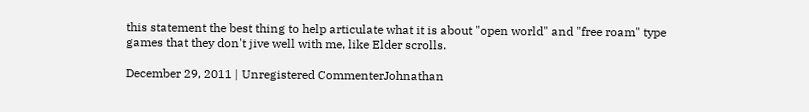this statement the best thing to help articulate what it is about "open world" and "free roam" type games that they don't jive well with me, like Elder scrolls.

December 29, 2011 | Unregistered CommenterJohnathan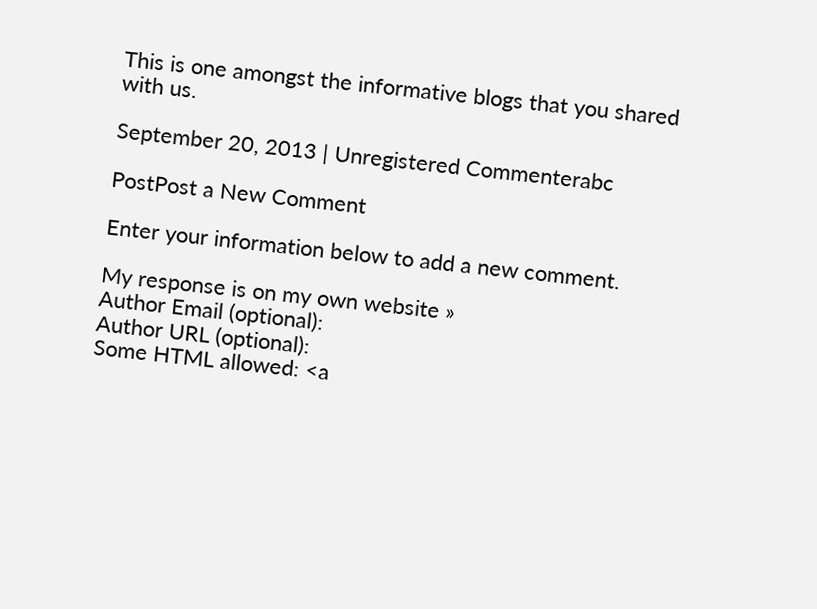This is one amongst the informative blogs that you shared with us.

September 20, 2013 | Unregistered Commenterabc

PostPost a New Comment

Enter your information below to add a new comment.

My response is on my own website »
Author Email (optional):
Author URL (optional):
Some HTML allowed: <a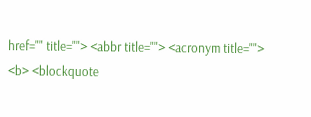href="" title=""> <abbr title=""> <acronym title=""> <b> <blockquote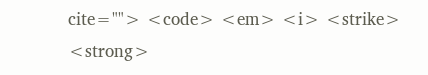cite=""> <code> <em> <i> <strike> <strong>